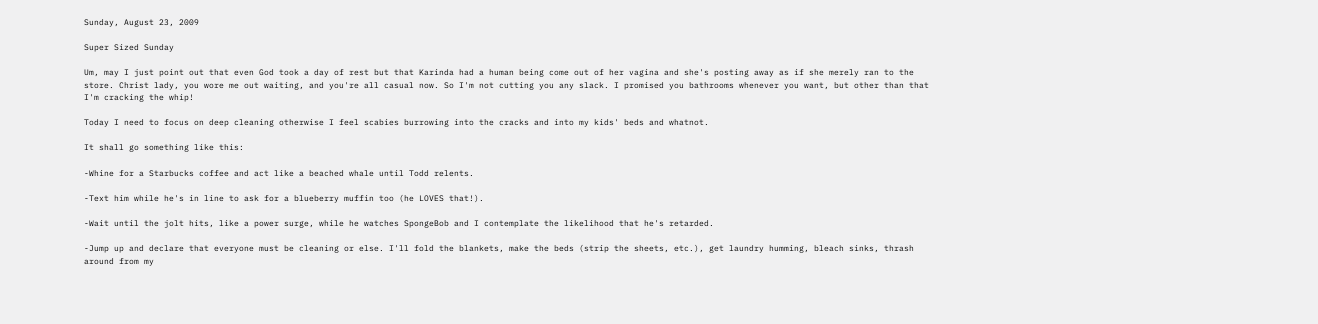Sunday, August 23, 2009

Super Sized Sunday

Um, may I just point out that even God took a day of rest but that Karinda had a human being come out of her vagina and she's posting away as if she merely ran to the store. Christ lady, you wore me out waiting, and you're all casual now. So I'm not cutting you any slack. I promised you bathrooms whenever you want, but other than that I'm cracking the whip!

Today I need to focus on deep cleaning otherwise I feel scabies burrowing into the cracks and into my kids' beds and whatnot.

It shall go something like this:

-Whine for a Starbucks coffee and act like a beached whale until Todd relents.

-Text him while he's in line to ask for a blueberry muffin too (he LOVES that!).

-Wait until the jolt hits, like a power surge, while he watches SpongeBob and I contemplate the likelihood that he's retarded.

-Jump up and declare that everyone must be cleaning or else. I'll fold the blankets, make the beds (strip the sheets, etc.), get laundry humming, bleach sinks, thrash around from my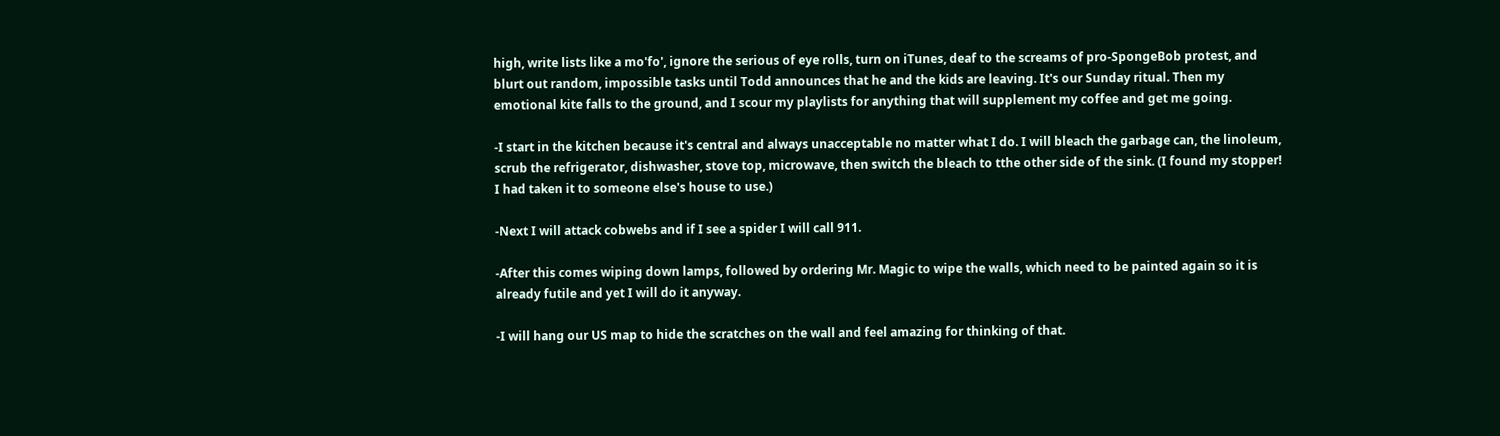high, write lists like a mo'fo', ignore the serious of eye rolls, turn on iTunes, deaf to the screams of pro-SpongeBob protest, and blurt out random, impossible tasks until Todd announces that he and the kids are leaving. It's our Sunday ritual. Then my emotional kite falls to the ground, and I scour my playlists for anything that will supplement my coffee and get me going.

-I start in the kitchen because it's central and always unacceptable no matter what I do. I will bleach the garbage can, the linoleum, scrub the refrigerator, dishwasher, stove top, microwave, then switch the bleach to tthe other side of the sink. (I found my stopper! I had taken it to someone else's house to use.)

-Next I will attack cobwebs and if I see a spider I will call 911.

-After this comes wiping down lamps, followed by ordering Mr. Magic to wipe the walls, which need to be painted again so it is already futile and yet I will do it anyway.

-I will hang our US map to hide the scratches on the wall and feel amazing for thinking of that.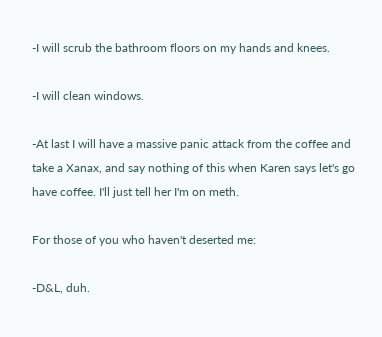-I will scrub the bathroom floors on my hands and knees.

-I will clean windows.

-At last I will have a massive panic attack from the coffee and take a Xanax, and say nothing of this when Karen says let's go have coffee. I'll just tell her I'm on meth.

For those of you who haven't deserted me:

-D&L, duh.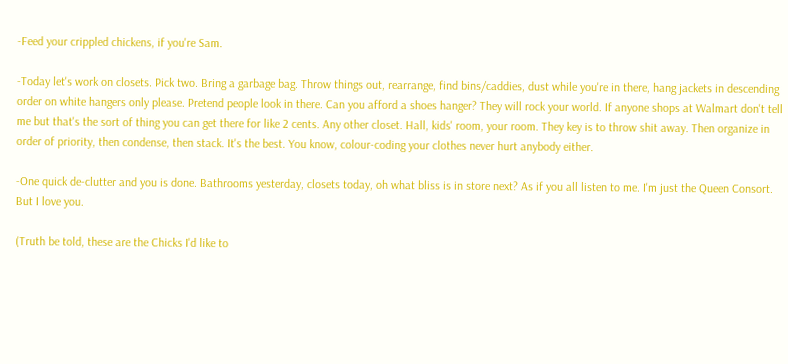-Feed your crippled chickens, if you're Sam.

-Today let's work on closets. Pick two. Bring a garbage bag. Throw things out, rearrange, find bins/caddies, dust while you're in there, hang jackets in descending order on white hangers only please. Pretend people look in there. Can you afford a shoes hanger? They will rock your world. If anyone shops at Walmart don't tell me but that's the sort of thing you can get there for like 2 cents. Any other closet. Hall, kids' room, your room. They key is to throw shit away. Then organize in order of priority, then condense, then stack. It's the best. You know, colour-coding your clothes never hurt anybody either.

-One quick de-clutter and you is done. Bathrooms yesterday, closets today, oh what bliss is in store next? As if you all listen to me. I'm just the Queen Consort. But I love you.

(Truth be told, these are the Chicks I'd like to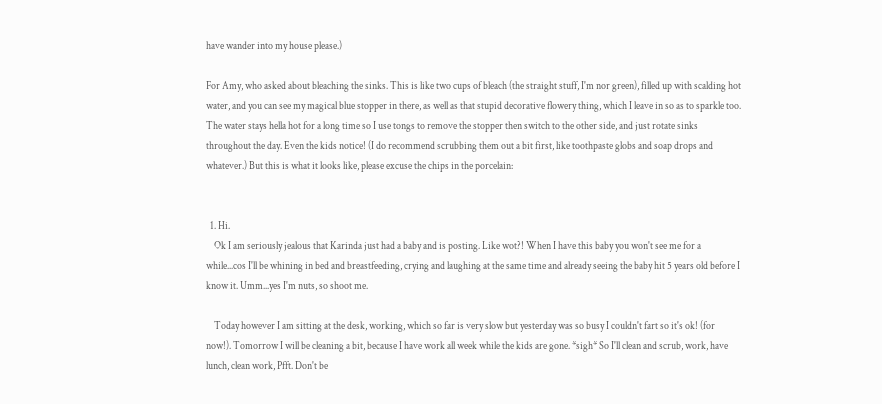have wander into my house please.)

For Amy, who asked about bleaching the sinks. This is like two cups of bleach (the straight stuff, I'm nor green), filled up with scalding hot water, and you can see my magical blue stopper in there, as well as that stupid decorative flowery thing, which I leave in so as to sparkle too. The water stays hella hot for a long time so I use tongs to remove the stopper then switch to the other side, and just rotate sinks throughout the day. Even the kids notice! (I do recommend scrubbing them out a bit first, like toothpaste globs and soap drops and whatever.) But this is what it looks like, please excuse the chips in the porcelain:


  1. Hi.
    Ok I am seriously jealous that Karinda just had a baby and is posting. Like wot?! When I have this baby you won't see me for a while...cos I'll be whining in bed and breastfeeding, crying and laughing at the same time and already seeing the baby hit 5 years old before I know it. Umm...yes I'm nuts, so shoot me.

    Today however I am sitting at the desk, working, which so far is very slow but yesterday was so busy I couldn't fart so it's ok! (for now!). Tomorrow I will be cleaning a bit, because I have work all week while the kids are gone. *sigh* So I'll clean and scrub, work, have lunch, clean work, Pfft. Don't be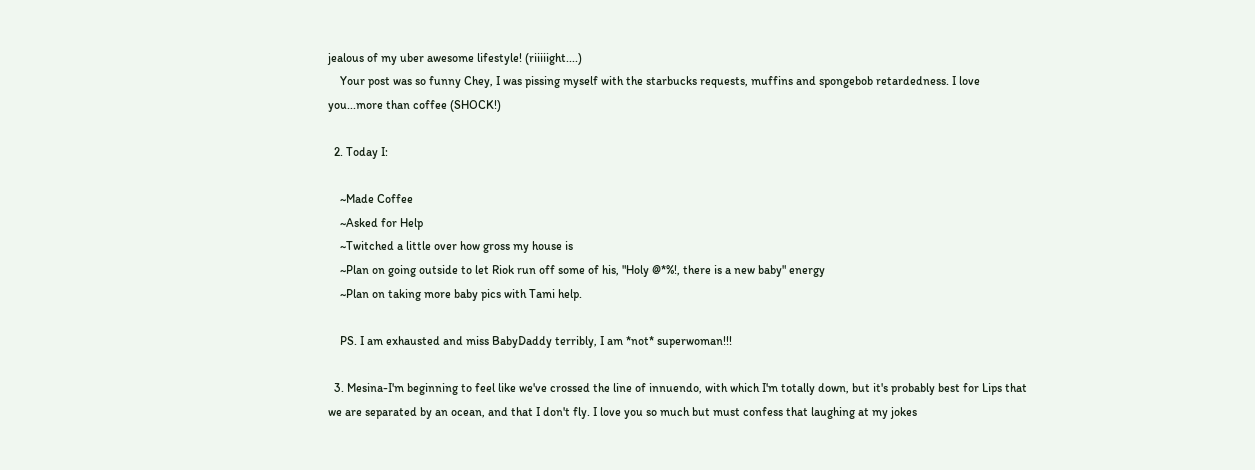jealous of my uber awesome lifestyle! (riiiiight....)
    Your post was so funny Chey, I was pissing myself with the starbucks requests, muffins and spongebob retardedness. I love you...more than coffee (SHOCK!)

  2. Today I:

    ~Made Coffee
    ~Asked for Help
    ~Twitched a little over how gross my house is
    ~Plan on going outside to let Riok run off some of his, "Holy @*%!, there is a new baby" energy
    ~Plan on taking more baby pics with Tami help.

    PS. I am exhausted and miss BabyDaddy terribly, I am *not* superwoman!!!

  3. Mesina-I'm beginning to feel like we've crossed the line of innuendo, with which I'm totally down, but it's probably best for Lips that we are separated by an ocean, and that I don't fly. I love you so much but must confess that laughing at my jokes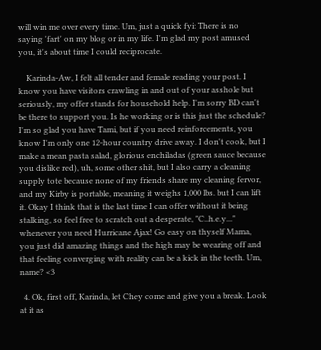will win me over every time. Um, just a quick fyi: There is no saying 'fart' on my blog or in my life. I'm glad my post amused you, it's about time I could reciprocate.

    Karinda-Aw, I felt all tender and female reading your post. I know you have visitors crawling in and out of your asshole but seriously, my offer stands for household help. I'm sorry BD can't be there to support you. Is he working or is this just the schedule? I'm so glad you have Tami, but if you need reinforcements, you know I'm only one 12-hour country drive away. I don't cook, but I make a mean pasta salad, glorious enchiladas (green sauce because you dislike red), uh, some other shit, but I also carry a cleaning supply tote because none of my friends share my cleaning fervor, and my Kirby is portable, meaning it weighs 1,000 lbs. but I can lift it. Okay I think that is the last time I can offer without it being stalking, so feel free to scratch out a desperate, "C..h.e.y..." whenever you need Hurricane Ajax! Go easy on thyself Mama, you just did amazing things and the high may be wearing off and that feeling converging with reality can be a kick in the teeth. Um, name? <3

  4. Ok, first off, Karinda, let Chey come and give you a break. Look at it as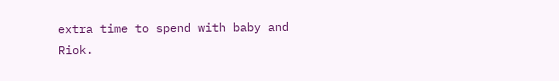extra time to spend with baby and Riok.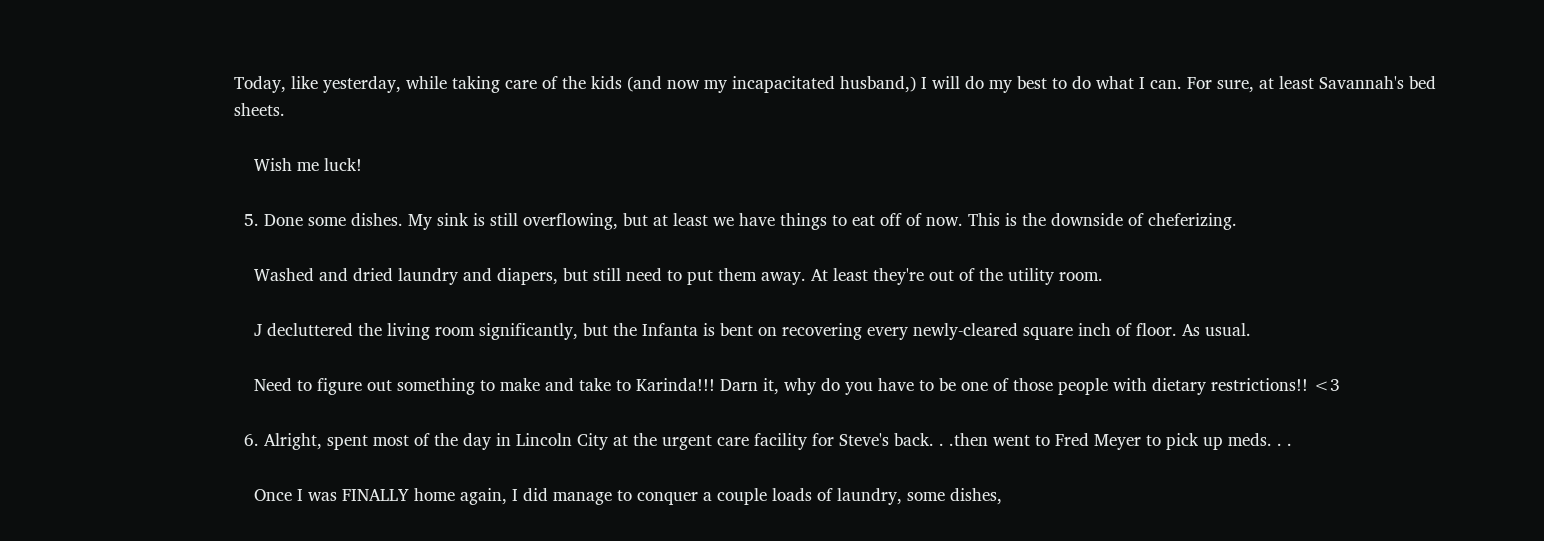Today, like yesterday, while taking care of the kids (and now my incapacitated husband,) I will do my best to do what I can. For sure, at least Savannah's bed sheets.

    Wish me luck!

  5. Done some dishes. My sink is still overflowing, but at least we have things to eat off of now. This is the downside of cheferizing.

    Washed and dried laundry and diapers, but still need to put them away. At least they're out of the utility room.

    J decluttered the living room significantly, but the Infanta is bent on recovering every newly-cleared square inch of floor. As usual.

    Need to figure out something to make and take to Karinda!!! Darn it, why do you have to be one of those people with dietary restrictions!! <3

  6. Alright, spent most of the day in Lincoln City at the urgent care facility for Steve's back. . .then went to Fred Meyer to pick up meds. . .

    Once I was FINALLY home again, I did manage to conquer a couple loads of laundry, some dishes,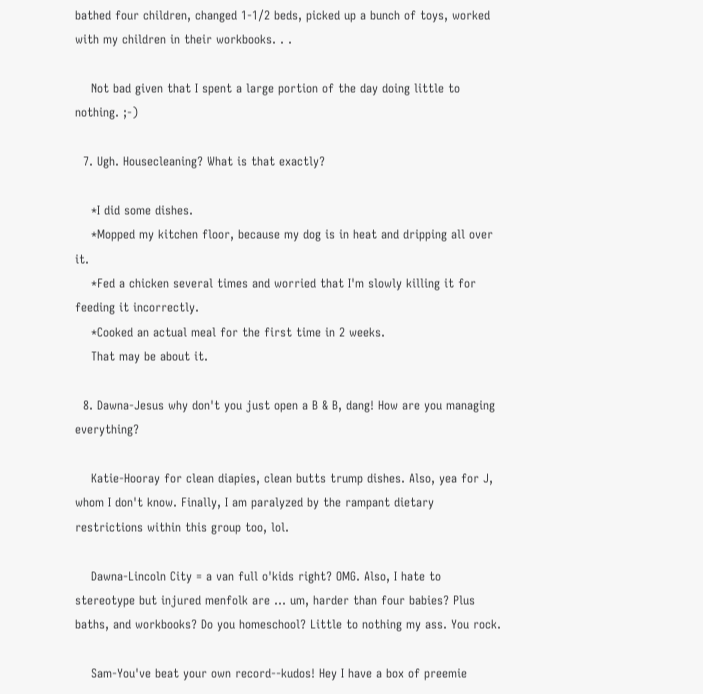bathed four children, changed 1-1/2 beds, picked up a bunch of toys, worked with my children in their workbooks. . .

    Not bad given that I spent a large portion of the day doing little to nothing. ;-)

  7. Ugh. Housecleaning? What is that exactly?

    *I did some dishes.
    *Mopped my kitchen floor, because my dog is in heat and dripping all over it.
    *Fed a chicken several times and worried that I'm slowly killing it for feeding it incorrectly.
    *Cooked an actual meal for the first time in 2 weeks.
    That may be about it.

  8. Dawna-Jesus why don't you just open a B & B, dang! How are you managing everything?

    Katie-Hooray for clean diapies, clean butts trump dishes. Also, yea for J, whom I don't know. Finally, I am paralyzed by the rampant dietary restrictions within this group too, lol.

    Dawna-Lincoln City = a van full o'kids right? OMG. Also, I hate to stereotype but injured menfolk are ... um, harder than four babies? Plus baths, and workbooks? Do you homeschool? Little to nothing my ass. You rock.

    Sam-You've beat your own record--kudos! Hey I have a box of preemie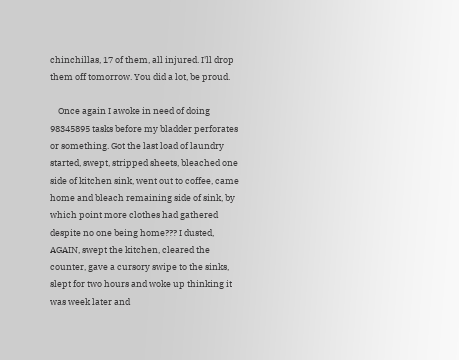chinchillas, 17 of them, all injured. I'll drop them off tomorrow. You did a lot, be proud.

    Once again I awoke in need of doing 98345895 tasks before my bladder perforates or something. Got the last load of laundry started, swept, stripped sheets, bleached one side of kitchen sink, went out to coffee, came home and bleach remaining side of sink, by which point more clothes had gathered despite no one being home??? I dusted, AGAIN, swept the kitchen, cleared the counter, gave a cursory swipe to the sinks, slept for two hours and woke up thinking it was week later and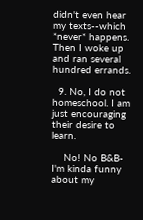didn't even hear my texts--which *never* happens. Then I woke up and ran several hundred errands.

  9. No, I do not homeschool. I am just encouraging their desire to learn.

    No! No B&B-I'm kinda funny about my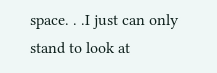space. . .I just can only stand to look at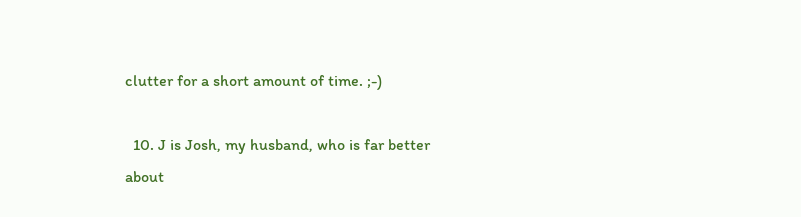clutter for a short amount of time. ;-)

  10. J is Josh, my husband, who is far better about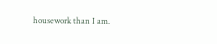housework than I am.